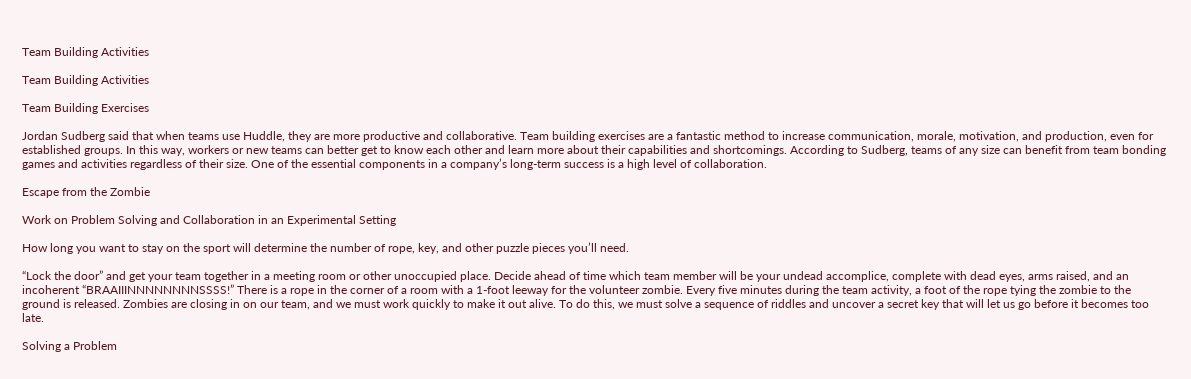Team Building Activities

Team Building Activities

Team Building Exercises

Jordan Sudberg said that when teams use Huddle, they are more productive and collaborative. Team building exercises are a fantastic method to increase communication, morale, motivation, and production, even for established groups. In this way, workers or new teams can better get to know each other and learn more about their capabilities and shortcomings. According to Sudberg, teams of any size can benefit from team bonding games and activities regardless of their size. One of the essential components in a company’s long-term success is a high level of collaboration.

Escape from the Zombie

Work on Problem Solving and Collaboration in an Experimental Setting

How long you want to stay on the sport will determine the number of rope, key, and other puzzle pieces you’ll need.

“Lock the door” and get your team together in a meeting room or other unoccupied place. Decide ahead of time which team member will be your undead accomplice, complete with dead eyes, arms raised, and an incoherent “BRAAIIINNNNNNNNSSSS!” There is a rope in the corner of a room with a 1-foot leeway for the volunteer zombie. Every five minutes during the team activity, a foot of the rope tying the zombie to the ground is released. Zombies are closing in on our team, and we must work quickly to make it out alive. To do this, we must solve a sequence of riddles and uncover a secret key that will let us go before it becomes too late.

Solving a Problem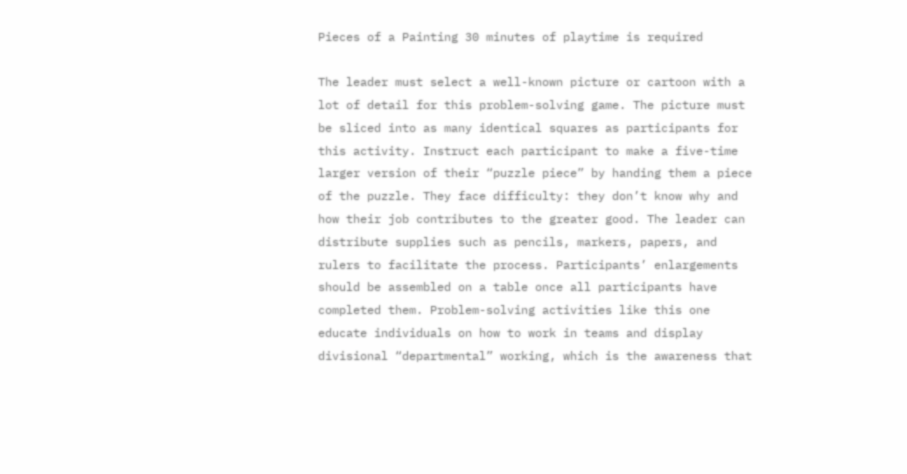Pieces of a Painting 30 minutes of playtime is required

The leader must select a well-known picture or cartoon with a lot of detail for this problem-solving game. The picture must be sliced into as many identical squares as participants for this activity. Instruct each participant to make a five-time larger version of their “puzzle piece” by handing them a piece of the puzzle. They face difficulty: they don’t know why and how their job contributes to the greater good. The leader can distribute supplies such as pencils, markers, papers, and rulers to facilitate the process. Participants’ enlargements should be assembled on a table once all participants have completed them. Problem-solving activities like this one educate individuals on how to work in teams and display divisional “departmental” working, which is the awareness that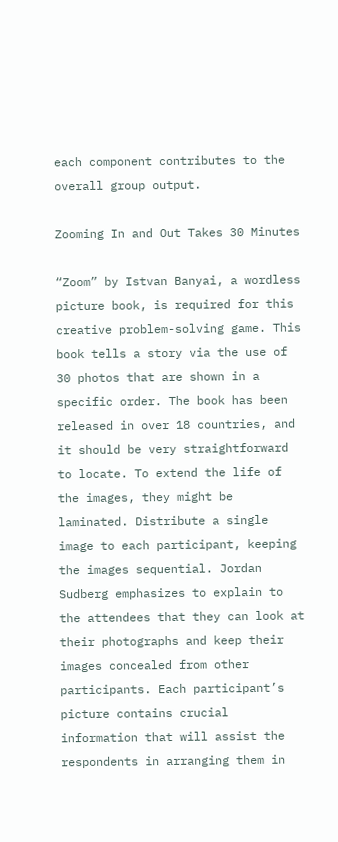each component contributes to the overall group output.

Zooming In and Out Takes 30 Minutes

“Zoom” by Istvan Banyai, a wordless picture book, is required for this creative problem-solving game. This book tells a story via the use of 30 photos that are shown in a specific order. The book has been released in over 18 countries, and it should be very straightforward to locate. To extend the life of the images, they might be laminated. Distribute a single image to each participant, keeping the images sequential. Jordan Sudberg emphasizes to explain to the attendees that they can look at their photographs and keep their images concealed from other participants. Each participant’s picture contains crucial information that will assist the respondents in arranging them in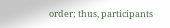order; thus, participants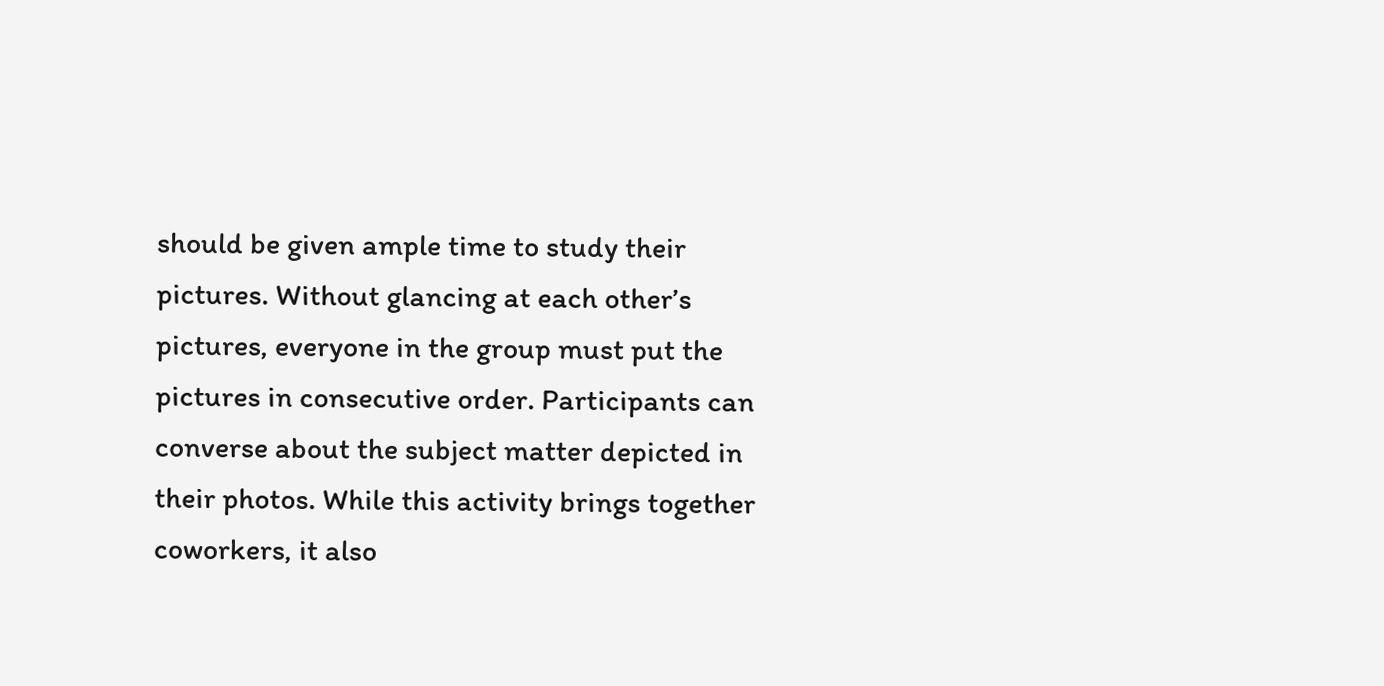should be given ample time to study their pictures. Without glancing at each other’s pictures, everyone in the group must put the pictures in consecutive order. Participants can converse about the subject matter depicted in their photos. While this activity brings together coworkers, it also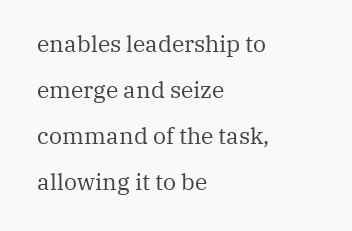enables leadership to emerge and seize command of the task, allowing it to be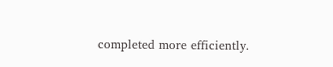completed more efficiently.